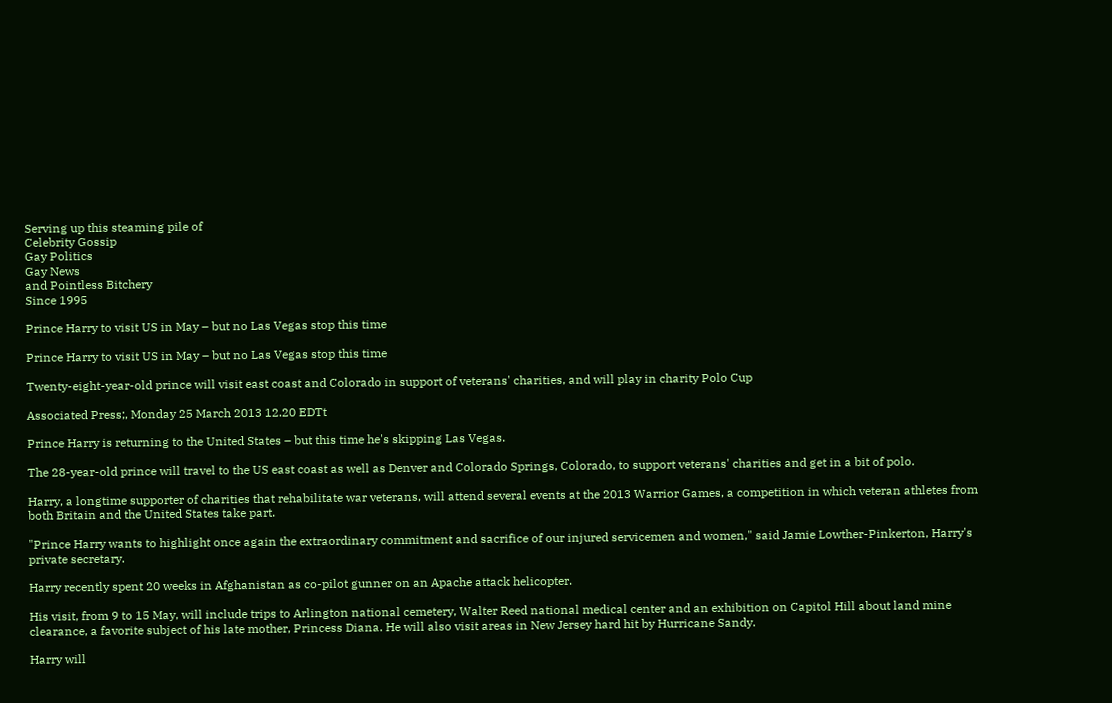Serving up this steaming pile of
Celebrity Gossip
Gay Politics
Gay News
and Pointless Bitchery
Since 1995

Prince Harry to visit US in May – but no Las Vegas stop this time

Prince Harry to visit US in May – but no Las Vegas stop this time

Twenty-eight-year-old prince will visit east coast and Colorado in support of veterans' charities, and will play in charity Polo Cup

Associated Press;, Monday 25 March 2013 12.20 EDTt

Prince Harry is returning to the United States – but this time he's skipping Las Vegas.

The 28-year-old prince will travel to the US east coast as well as Denver and Colorado Springs, Colorado, to support veterans' charities and get in a bit of polo.

Harry, a longtime supporter of charities that rehabilitate war veterans, will attend several events at the 2013 Warrior Games, a competition in which veteran athletes from both Britain and the United States take part.

"Prince Harry wants to highlight once again the extraordinary commitment and sacrifice of our injured servicemen and women," said Jamie Lowther-Pinkerton, Harry's private secretary.

Harry recently spent 20 weeks in Afghanistan as co-pilot gunner on an Apache attack helicopter.

His visit, from 9 to 15 May, will include trips to Arlington national cemetery, Walter Reed national medical center and an exhibition on Capitol Hill about land mine clearance, a favorite subject of his late mother, Princess Diana. He will also visit areas in New Jersey hard hit by Hurricane Sandy.

Harry will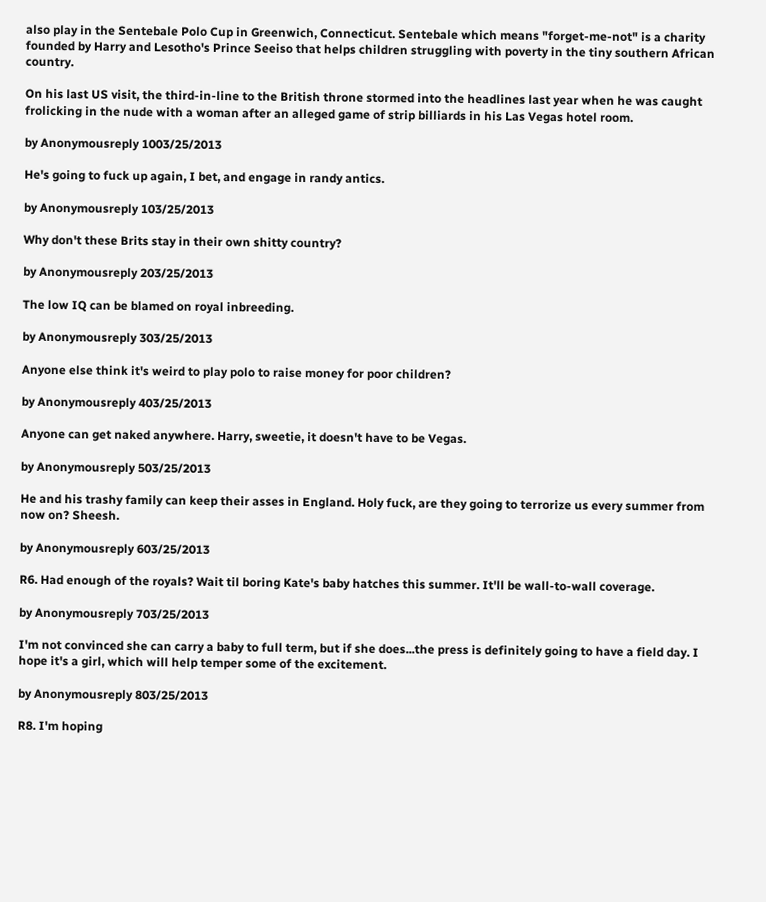also play in the Sentebale Polo Cup in Greenwich, Connecticut. Sentebale which means "forget-me-not" is a charity founded by Harry and Lesotho's Prince Seeiso that helps children struggling with poverty in the tiny southern African country.

On his last US visit, the third-in-line to the British throne stormed into the headlines last year when he was caught frolicking in the nude with a woman after an alleged game of strip billiards in his Las Vegas hotel room.

by Anonymousreply 1003/25/2013

He's going to fuck up again, I bet, and engage in randy antics.

by Anonymousreply 103/25/2013

Why don't these Brits stay in their own shitty country?

by Anonymousreply 203/25/2013

The low IQ can be blamed on royal inbreeding.

by Anonymousreply 303/25/2013

Anyone else think it's weird to play polo to raise money for poor children?

by Anonymousreply 403/25/2013

Anyone can get naked anywhere. Harry, sweetie, it doesn't have to be Vegas.

by Anonymousreply 503/25/2013

He and his trashy family can keep their asses in England. Holy fuck, are they going to terrorize us every summer from now on? Sheesh.

by Anonymousreply 603/25/2013

R6. Had enough of the royals? Wait til boring Kate's baby hatches this summer. It'll be wall-to-wall coverage.

by Anonymousreply 703/25/2013

I'm not convinced she can carry a baby to full term, but if she does...the press is definitely going to have a field day. I hope it's a girl, which will help temper some of the excitement.

by Anonymousreply 803/25/2013

R8. I'm hoping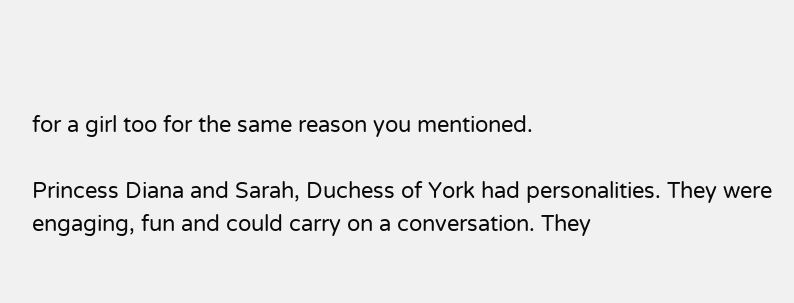for a girl too for the same reason you mentioned.

Princess Diana and Sarah, Duchess of York had personalities. They were engaging, fun and could carry on a conversation. They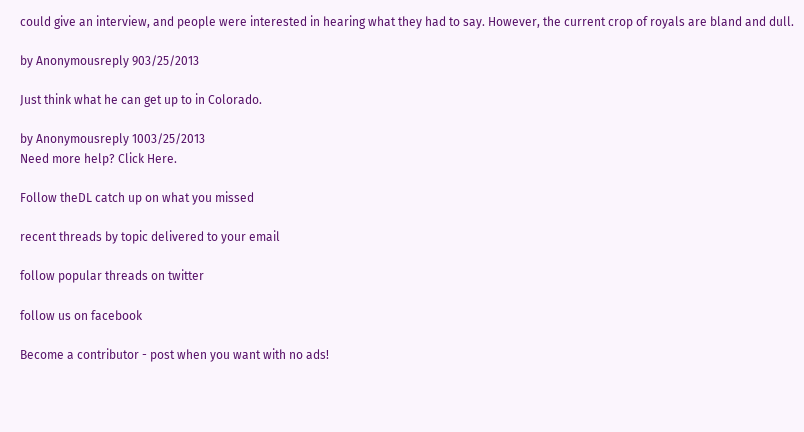could give an interview, and people were interested in hearing what they had to say. However, the current crop of royals are bland and dull.

by Anonymousreply 903/25/2013

Just think what he can get up to in Colorado.

by Anonymousreply 1003/25/2013
Need more help? Click Here.

Follow theDL catch up on what you missed

recent threads by topic delivered to your email

follow popular threads on twitter

follow us on facebook

Become a contributor - post when you want with no ads!